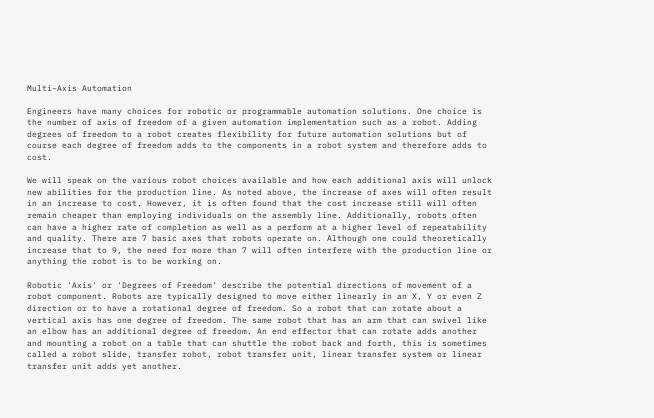Multi-Axis Automation

Engineers have many choices for robotic or programmable automation solutions. One choice is the number of axis of freedom of a given automation implementation such as a robot. Adding degrees of freedom to a robot creates flexibility for future automation solutions but of course each degree of freedom adds to the components in a robot system and therefore adds to cost.

We will speak on the various robot choices available and how each additional axis will unlock new abilities for the production line. As noted above, the increase of axes will often result in an increase to cost. However, it is often found that the cost increase still will often remain cheaper than employing individuals on the assembly line. Additionally, robots often can have a higher rate of completion as well as a perform at a higher level of repeatability and quality. There are 7 basic axes that robots operate on. Although one could theoretically increase that to 9, the need for more than 7 will often interfere with the production line or anything the robot is to be working on.

Robotic 'Axis' or 'Degrees of Freedom' describe the potential directions of movement of a robot component. Robots are typically designed to move either linearly in an X, Y or even Z direction or to have a rotational degree of freedom. So a robot that can rotate about a vertical axis has one degree of freedom. The same robot that has an arm that can swivel like an elbow has an additional degree of freedom. An end effector that can rotate adds another and mounting a robot on a table that can shuttle the robot back and forth, this is sometimes called a robot slide, transfer robot, robot transfer unit, linear transfer system or linear transfer unit adds yet another.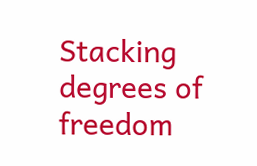Stacking degrees of freedom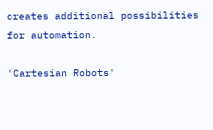creates additional possibilities for automation.

'Cartesian Robots'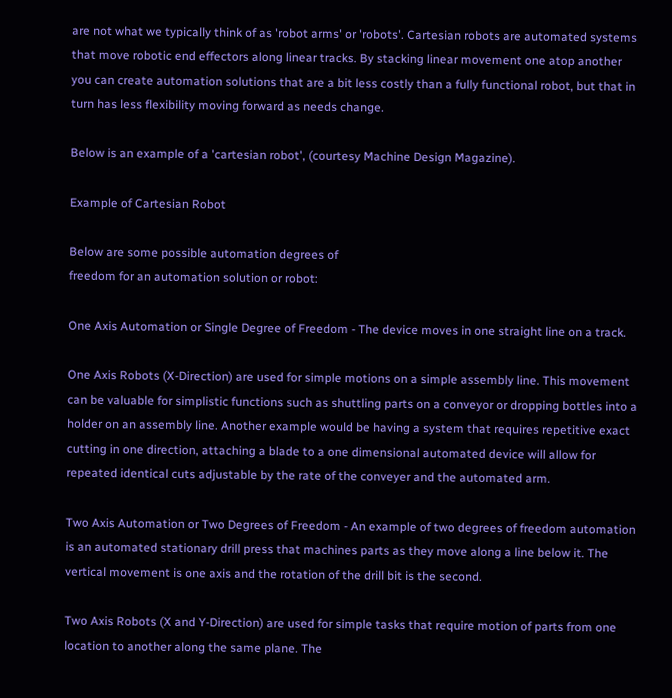are not what we typically think of as 'robot arms' or 'robots'. Cartesian robots are automated systems that move robotic end effectors along linear tracks. By stacking linear movement one atop another you can create automation solutions that are a bit less costly than a fully functional robot, but that in turn has less flexibility moving forward as needs change.

Below is an example of a 'cartesian robot', (courtesy Machine Design Magazine).

Example of Cartesian Robot

Below are some possible automation degrees of
freedom for an automation solution or robot:

One Axis Automation or Single Degree of Freedom - The device moves in one straight line on a track.

One Axis Robots (X-Direction) are used for simple motions on a simple assembly line. This movement can be valuable for simplistic functions such as shuttling parts on a conveyor or dropping bottles into a holder on an assembly line. Another example would be having a system that requires repetitive exact cutting in one direction, attaching a blade to a one dimensional automated device will allow for repeated identical cuts adjustable by the rate of the conveyer and the automated arm.

Two Axis Automation or Two Degrees of Freedom - An example of two degrees of freedom automation is an automated stationary drill press that machines parts as they move along a line below it. The vertical movement is one axis and the rotation of the drill bit is the second.

Two Axis Robots (X and Y-Direction) are used for simple tasks that require motion of parts from one location to another along the same plane. The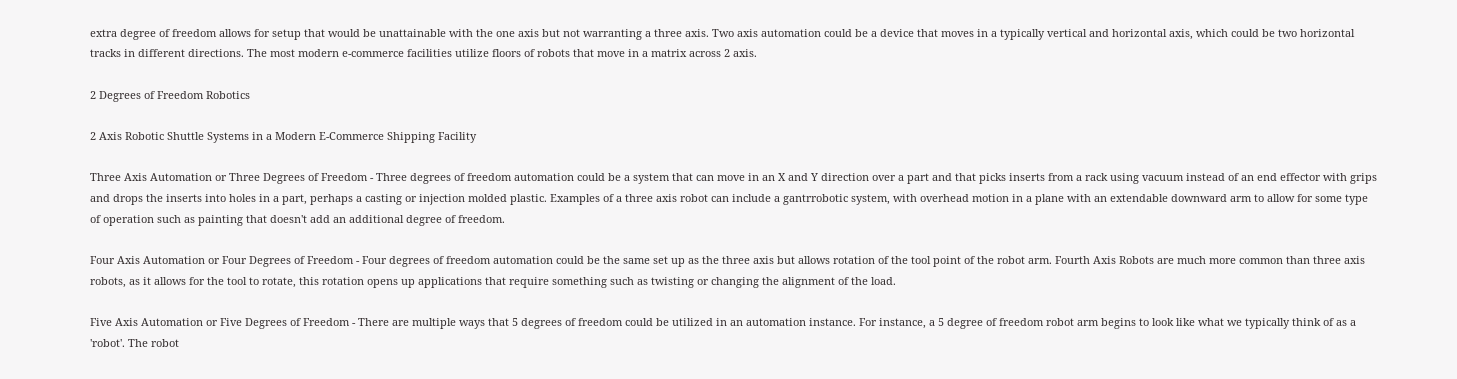extra degree of freedom allows for setup that would be unattainable with the one axis but not warranting a three axis. Two axis automation could be a device that moves in a typically vertical and horizontal axis, which could be two horizontal tracks in different directions. The most modern e-commerce facilities utilize floors of robots that move in a matrix across 2 axis.

2 Degrees of Freedom Robotics

2 Axis Robotic Shuttle Systems in a Modern E-Commerce Shipping Facility

Three Axis Automation or Three Degrees of Freedom - Three degrees of freedom automation could be a system that can move in an X and Y direction over a part and that picks inserts from a rack using vacuum instead of an end effector with grips and drops the inserts into holes in a part, perhaps a casting or injection molded plastic. Examples of a three axis robot can include a gantrrobotic system, with overhead motion in a plane with an extendable downward arm to allow for some type of operation such as painting that doesn't add an additional degree of freedom.

Four Axis Automation or Four Degrees of Freedom - Four degrees of freedom automation could be the same set up as the three axis but allows rotation of the tool point of the robot arm. Fourth Axis Robots are much more common than three axis robots, as it allows for the tool to rotate, this rotation opens up applications that require something such as twisting or changing the alignment of the load.

Five Axis Automation or Five Degrees of Freedom - There are multiple ways that 5 degrees of freedom could be utilized in an automation instance. For instance, a 5 degree of freedom robot arm begins to look like what we typically think of as a 'robot'. The robot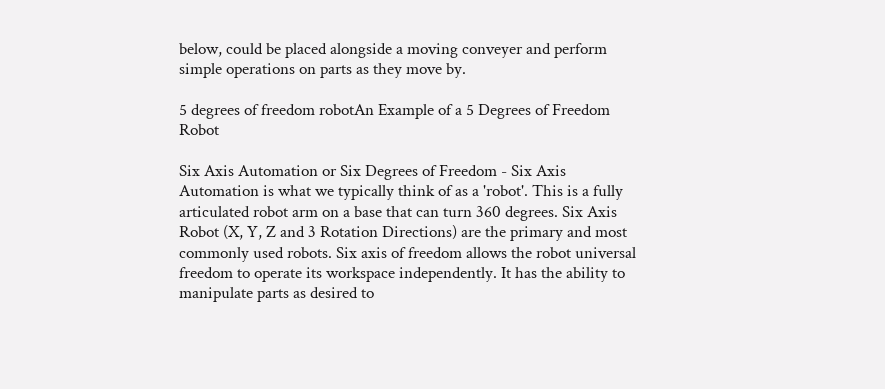below, could be placed alongside a moving conveyer and perform simple operations on parts as they move by.

5 degrees of freedom robotAn Example of a 5 Degrees of Freedom Robot

Six Axis Automation or Six Degrees of Freedom - Six Axis Automation is what we typically think of as a 'robot'. This is a fully articulated robot arm on a base that can turn 360 degrees. Six Axis Robot (X, Y, Z and 3 Rotation Directions) are the primary and most commonly used robots. Six axis of freedom allows the robot universal freedom to operate its workspace independently. It has the ability to manipulate parts as desired to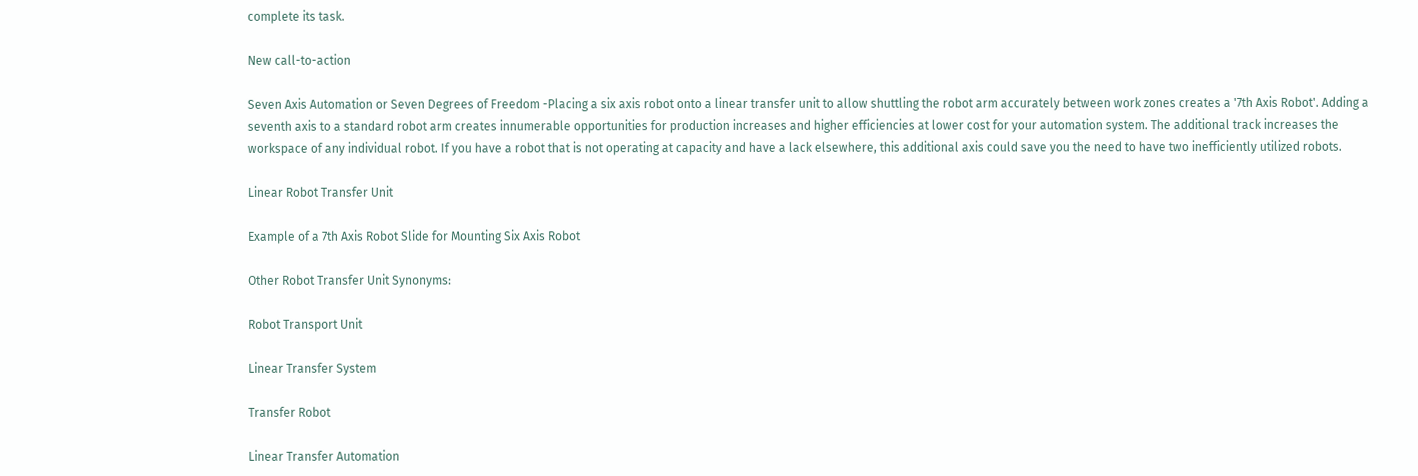complete its task.

New call-to-action

Seven Axis Automation or Seven Degrees of Freedom -Placing a six axis robot onto a linear transfer unit to allow shuttling the robot arm accurately between work zones creates a '7th Axis Robot'. Adding a seventh axis to a standard robot arm creates innumerable opportunities for production increases and higher efficiencies at lower cost for your automation system. The additional track increases the workspace of any individual robot. If you have a robot that is not operating at capacity and have a lack elsewhere, this additional axis could save you the need to have two inefficiently utilized robots.

Linear Robot Transfer Unit

Example of a 7th Axis Robot Slide for Mounting Six Axis Robot

Other Robot Transfer Unit Synonyms:

Robot Transport Unit

Linear Transfer System

Transfer Robot

Linear Transfer Automation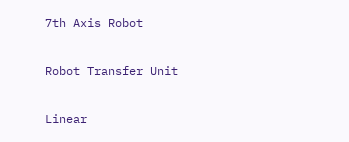7th Axis Robot

Robot Transfer Unit

Linear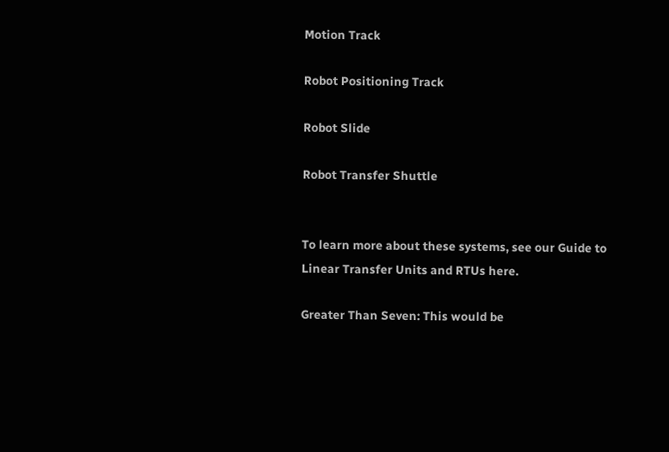Motion Track

Robot Positioning Track

Robot Slide

Robot Transfer Shuttle


To learn more about these systems, see our Guide to Linear Transfer Units and RTUs here.

Greater Than Seven: This would be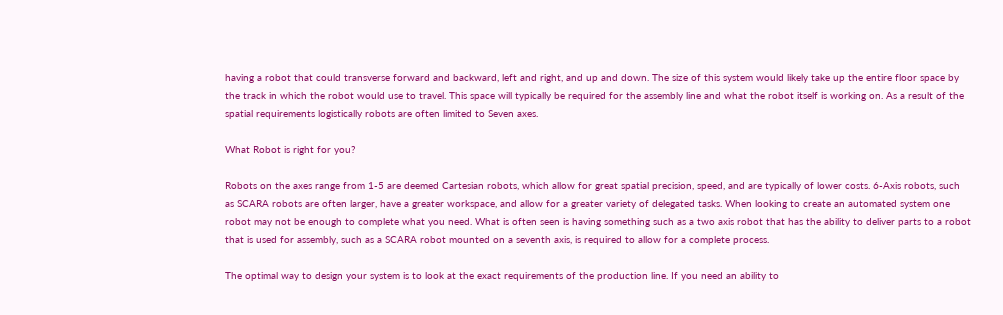having a robot that could transverse forward and backward, left and right, and up and down. The size of this system would likely take up the entire floor space by the track in which the robot would use to travel. This space will typically be required for the assembly line and what the robot itself is working on. As a result of the spatial requirements logistically robots are often limited to Seven axes.

What Robot is right for you?

Robots on the axes range from 1-5 are deemed Cartesian robots, which allow for great spatial precision, speed, and are typically of lower costs. 6-Axis robots, such as SCARA robots are often larger, have a greater workspace, and allow for a greater variety of delegated tasks. When looking to create an automated system one robot may not be enough to complete what you need. What is often seen is having something such as a two axis robot that has the ability to deliver parts to a robot that is used for assembly, such as a SCARA robot mounted on a seventh axis, is required to allow for a complete process.

The optimal way to design your system is to look at the exact requirements of the production line. If you need an ability to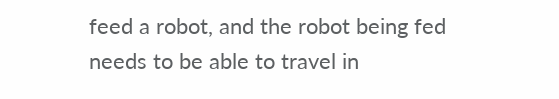feed a robot, and the robot being fed needs to be able to travel in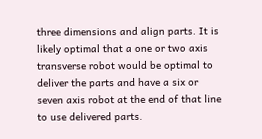three dimensions and align parts. It is likely optimal that a one or two axis transverse robot would be optimal to deliver the parts and have a six or seven axis robot at the end of that line to use delivered parts.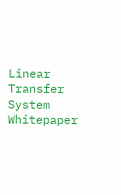Linear Transfer System Whitepaper